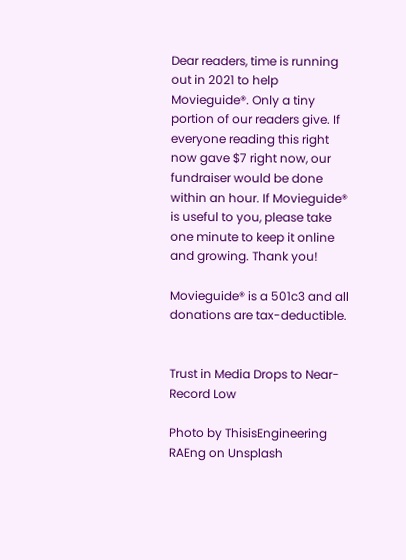Dear readers, time is running out in 2021 to help Movieguide®. Only a tiny portion of our readers give. If everyone reading this right now gave $7 right now, our fundraiser would be done within an hour. If Movieguide® is useful to you, please take one minute to keep it online and growing. Thank you!

Movieguide® is a 501c3 and all donations are tax-deductible.


Trust in Media Drops to Near-Record Low

Photo by ThisisEngineering RAEng on Unsplash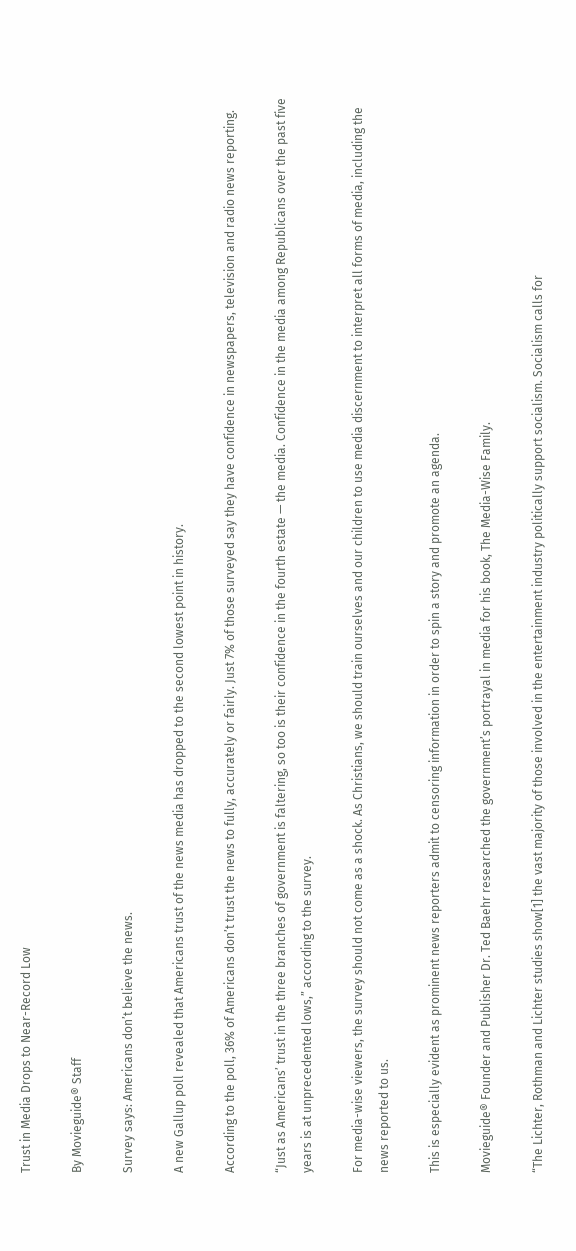Trust in Media Drops to Near-Record Low

By Movieguide® Staff

Survey says: Americans don’t believe the news.

A new Gallup poll revealed that Americans trust of the news media has dropped to the second lowest point in history.

According to the poll, 36% of Americans don’t trust the news to fully, accurately or fairly. Just 7% of those surveyed say they have confidence in newspapers, television and radio news reporting.

“Just as Americans’ trust in the three branches of government is faltering, so too is their confidence in the fourth estate — the media. Confidence in the media among Republicans over the past five years is at unprecedented lows,” according to the survey.

For media-wise viewers, the survey should not come as a shock. As Christians, we should train ourselves and our children to use media discernment to interpret all forms of media, including the news reported to us.

This is especially evident as prominent news reporters admit to censoring information in order to spin a story and promote an agenda.

Movieguide® Founder and Publisher Dr. Ted Baehr researched the government’s portrayal in media for his book, The Media-Wise Family.

“The Lichter, Rothman and Lichter studies show[1] the vast majority of those involved in the entertainment industry politically support socialism. Socialism calls for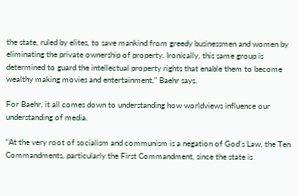the state, ruled by elites, to save mankind from greedy businessmen and women by eliminating the private ownership of property. Ironically, this same group is determined to guard the intellectual property rights that enable them to become wealthy making movies and entertainment,” Baehr says.

For Baehr, it all comes down to understanding how worldviews influence our understanding of media.

“At the very root of socialism and communism is a negation of God’s Law, the Ten Commandments, particularly the First Commandment, since the state is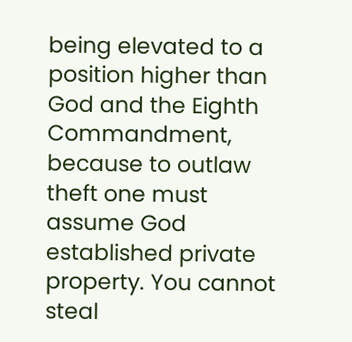being elevated to a position higher than God and the Eighth Commandment, because to outlaw theft one must assume God established private property. You cannot steal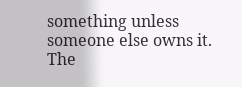something unless someone else owns it. The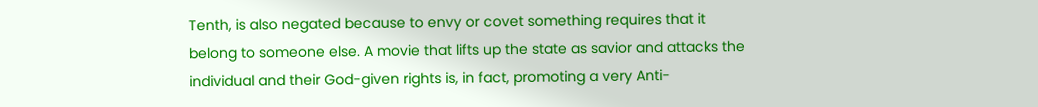Tenth, is also negated because to envy or covet something requires that it belong to someone else. A movie that lifts up the state as savior and attacks the individual and their God-given rights is, in fact, promoting a very Anti-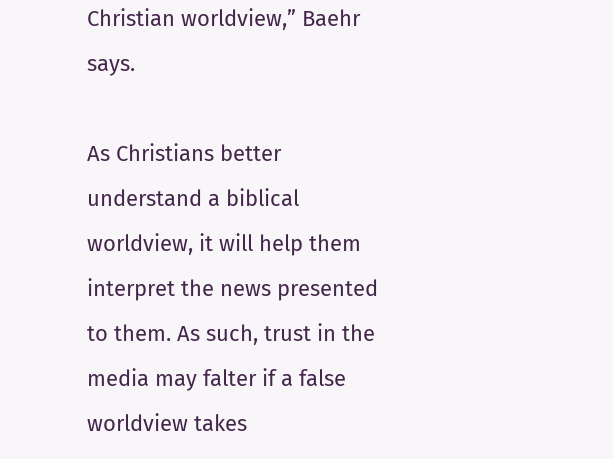Christian worldview,” Baehr says.

As Christians better understand a biblical worldview, it will help them interpret the news presented to them. As such, trust in the media may falter if a false worldview takes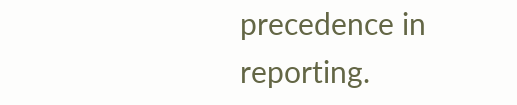precedence in reporting.